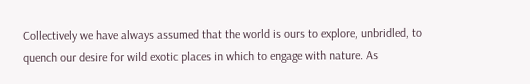Collectively we have always assumed that the world is ours to explore, unbridled, to quench our desire for wild exotic places in which to engage with nature. As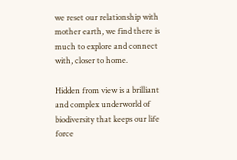we reset our relationship with mother earth, we find there is much to explore and connect with, closer to home.

Hidden from view is a brilliant and complex underworld of biodiversity that keeps our life force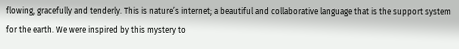flowing, gracefully and tenderly. This is nature’s internet; a beautiful and collaborative language that is the support system for the earth. We were inspired by this mystery to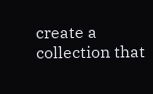create a collection that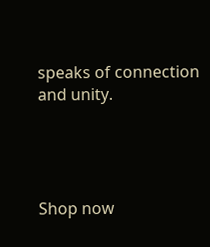speaks of connection and unity.




Shop now